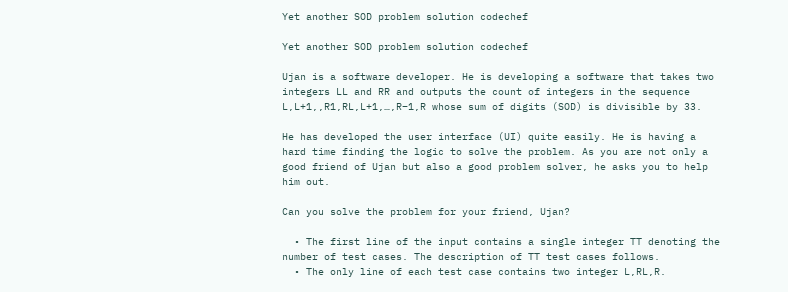Yet another SOD problem solution codechef

Yet another SOD problem solution codechef

Ujan is a software developer. He is developing a software that takes two integers LL and RR and outputs the count of integers in the sequence L,L+1,,R1,RL,L+1,…,R−1,R whose sum of digits (SOD) is divisible by 33.

He has developed the user interface (UI) quite easily. He is having a hard time finding the logic to solve the problem. As you are not only a good friend of Ujan but also a good problem solver, he asks you to help him out.

Can you solve the problem for your friend, Ujan?

  • The first line of the input contains a single integer TT denoting the number of test cases. The description of TT test cases follows.
  • The only line of each test case contains two integer L,RL,R.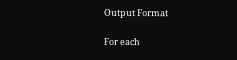Output Format

For each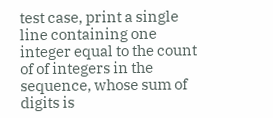test case, print a single line containing one integer equal to the count of of integers in the sequence, whose sum of digits is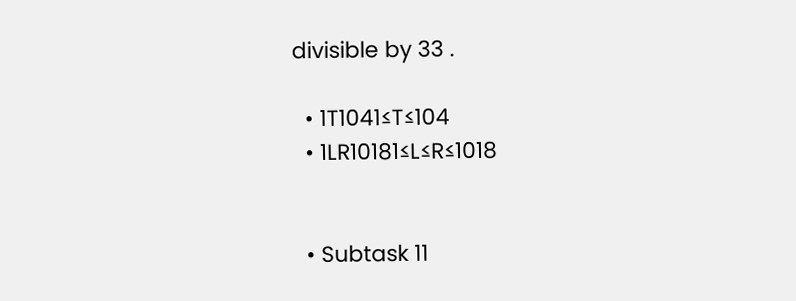divisible by 33 .

  • 1T1041≤T≤104
  • 1LR10181≤L≤R≤1018


  • Subtask 11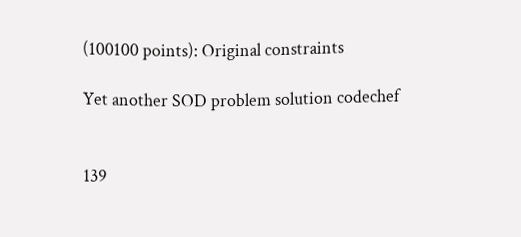(100100 points): Original constraints

Yet another SOD problem solution codechef


139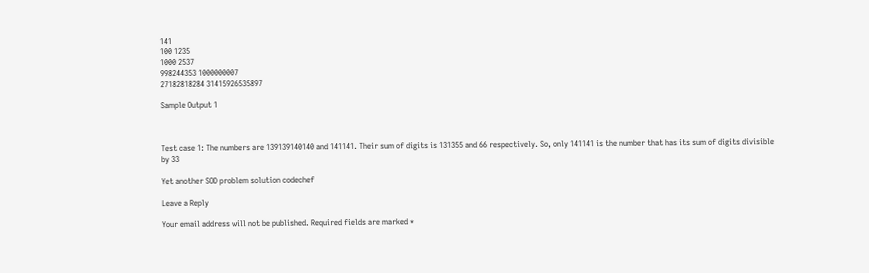141
100 1235
1000 2537
998244353 1000000007
27182818284 31415926535897

Sample Output 1



Test case 1: The numbers are 139139140140 and 141141. Their sum of digits is 131355 and 66 respectively. So, only 141141 is the number that has its sum of digits divisible by 33

Yet another SOD problem solution codechef

Leave a Reply

Your email address will not be published. Required fields are marked *